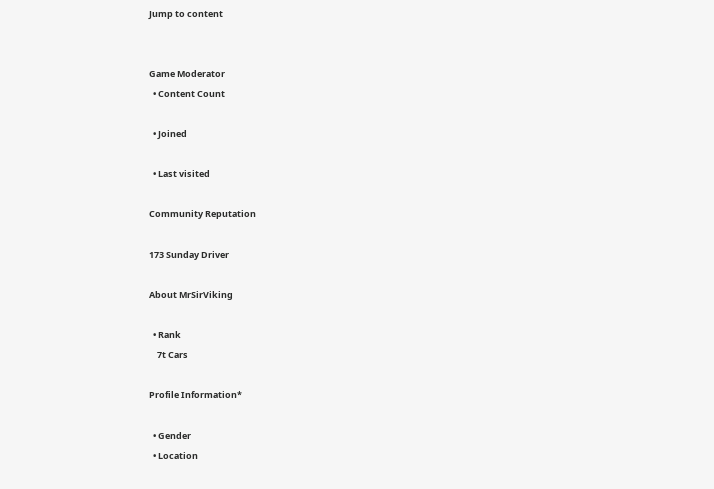Jump to content


Game Moderator
  • Content Count

  • Joined

  • Last visited

Community Reputation

173 Sunday Driver

About MrSirViking

  • Rank
    7t Cars

Profile Information*

  • Gender
  • Location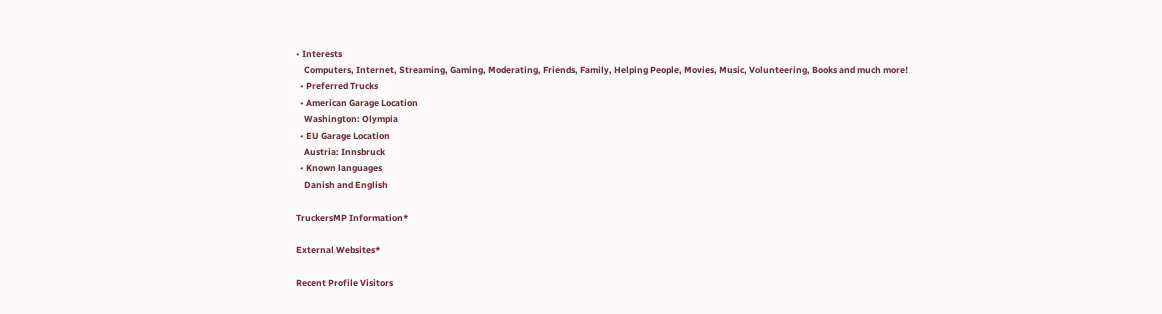• Interests
    Computers, Internet, Streaming, Gaming, Moderating, Friends, Family, Helping People, Movies, Music, Volunteering, Books and much more!
  • Preferred Trucks
  • American Garage Location
    Washington: Olympia
  • EU Garage Location
    Austria: Innsbruck
  • Known languages
    Danish and English

TruckersMP Information*

External Websites*

Recent Profile Visitors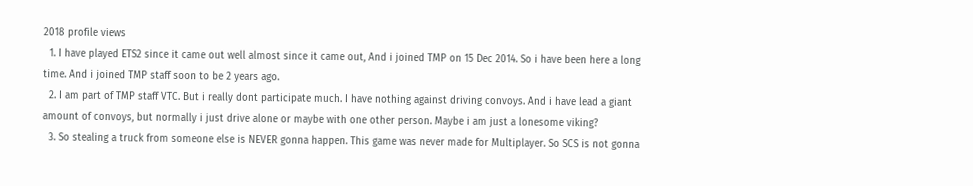2018 profile views
  1. I have played ETS2 since it came out well almost since it came out, And i joined TMP on 15 Dec 2014. So i have been here a long time. And i joined TMP staff soon to be 2 years ago.
  2. I am part of TMP staff VTC. But i really dont participate much. I have nothing against driving convoys. And i have lead a giant amount of convoys, but normally i just drive alone or maybe with one other person. Maybe i am just a lonesome viking?
  3. So stealing a truck from someone else is NEVER gonna happen. This game was never made for Multiplayer. So SCS is not gonna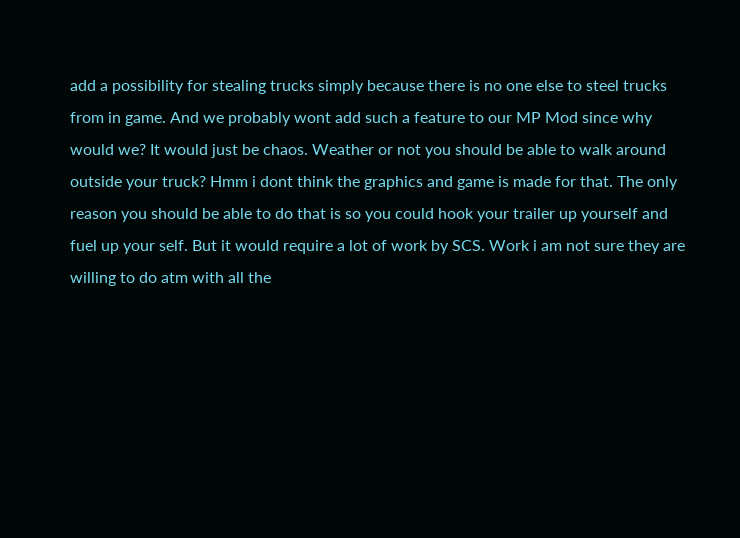add a possibility for stealing trucks simply because there is no one else to steel trucks from in game. And we probably wont add such a feature to our MP Mod since why would we? It would just be chaos. Weather or not you should be able to walk around outside your truck? Hmm i dont think the graphics and game is made for that. The only reason you should be able to do that is so you could hook your trailer up yourself and fuel up your self. But it would require a lot of work by SCS. Work i am not sure they are willing to do atm with all the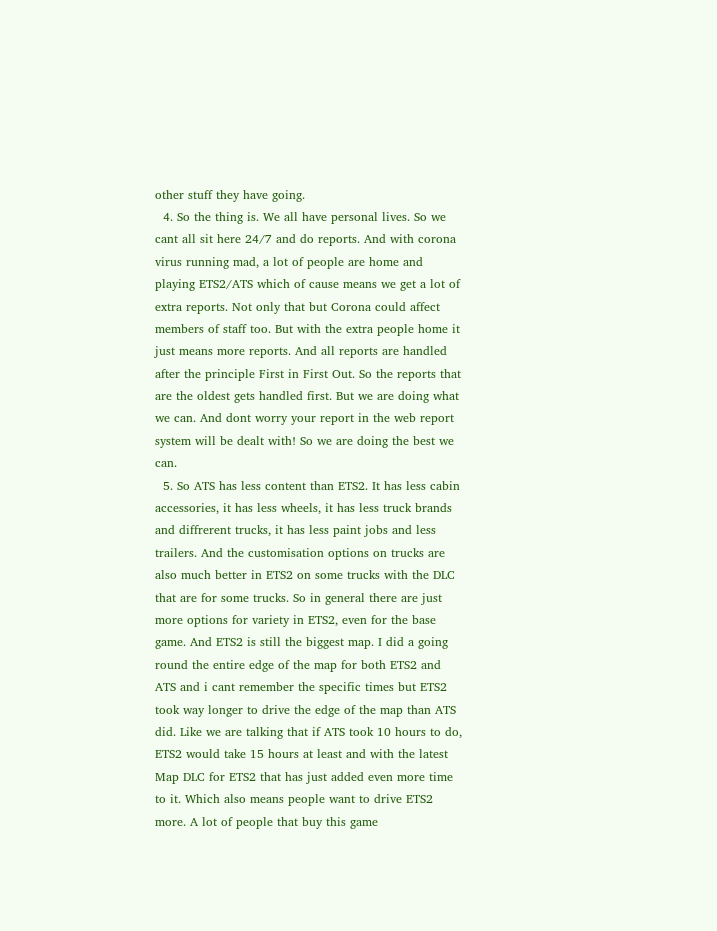other stuff they have going.
  4. So the thing is. We all have personal lives. So we cant all sit here 24/7 and do reports. And with corona virus running mad, a lot of people are home and playing ETS2/ATS which of cause means we get a lot of extra reports. Not only that but Corona could affect members of staff too. But with the extra people home it just means more reports. And all reports are handled after the principle First in First Out. So the reports that are the oldest gets handled first. But we are doing what we can. And dont worry your report in the web report system will be dealt with! So we are doing the best we can.
  5. So ATS has less content than ETS2. It has less cabin accessories, it has less wheels, it has less truck brands and diffrerent trucks, it has less paint jobs and less trailers. And the customisation options on trucks are also much better in ETS2 on some trucks with the DLC that are for some trucks. So in general there are just more options for variety in ETS2, even for the base game. And ETS2 is still the biggest map. I did a going round the entire edge of the map for both ETS2 and ATS and i cant remember the specific times but ETS2 took way longer to drive the edge of the map than ATS did. Like we are talking that if ATS took 10 hours to do, ETS2 would take 15 hours at least and with the latest Map DLC for ETS2 that has just added even more time to it. Which also means people want to drive ETS2 more. A lot of people that buy this game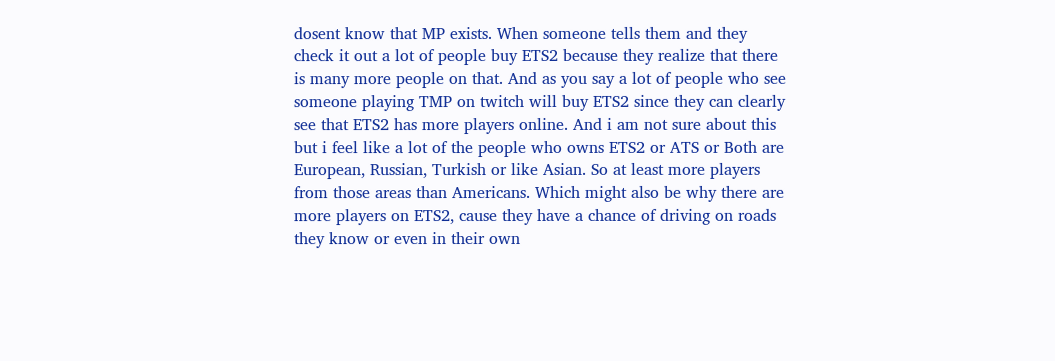dosent know that MP exists. When someone tells them and they check it out a lot of people buy ETS2 because they realize that there is many more people on that. And as you say a lot of people who see someone playing TMP on twitch will buy ETS2 since they can clearly see that ETS2 has more players online. And i am not sure about this but i feel like a lot of the people who owns ETS2 or ATS or Both are European, Russian, Turkish or like Asian. So at least more players from those areas than Americans. Which might also be why there are more players on ETS2, cause they have a chance of driving on roads they know or even in their own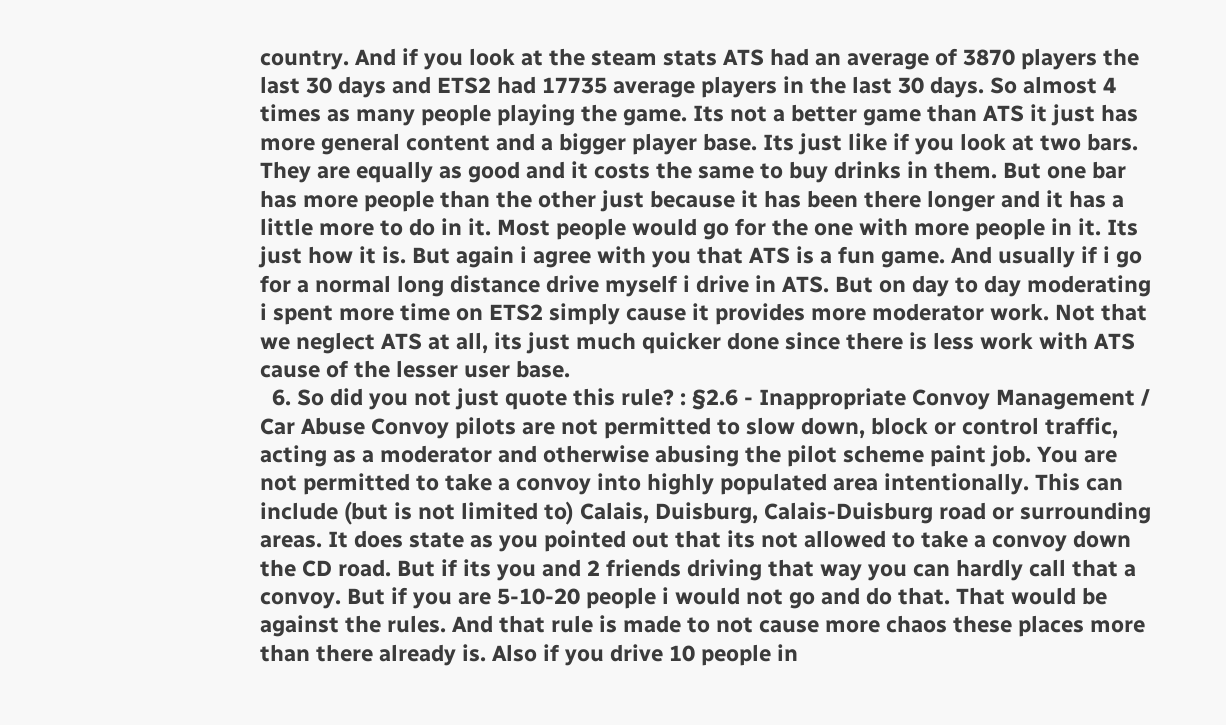country. And if you look at the steam stats ATS had an average of 3870 players the last 30 days and ETS2 had 17735 average players in the last 30 days. So almost 4 times as many people playing the game. Its not a better game than ATS it just has more general content and a bigger player base. Its just like if you look at two bars. They are equally as good and it costs the same to buy drinks in them. But one bar has more people than the other just because it has been there longer and it has a little more to do in it. Most people would go for the one with more people in it. Its just how it is. But again i agree with you that ATS is a fun game. And usually if i go for a normal long distance drive myself i drive in ATS. But on day to day moderating i spent more time on ETS2 simply cause it provides more moderator work. Not that we neglect ATS at all, its just much quicker done since there is less work with ATS cause of the lesser user base.
  6. So did you not just quote this rule? : §2.6 - Inappropriate Convoy Management / Car Abuse Convoy pilots are not permitted to slow down, block or control traffic, acting as a moderator and otherwise abusing the pilot scheme paint job. You are not permitted to take a convoy into highly populated area intentionally. This can include (but is not limited to) Calais, Duisburg, Calais-Duisburg road or surrounding areas. It does state as you pointed out that its not allowed to take a convoy down the CD road. But if its you and 2 friends driving that way you can hardly call that a convoy. But if you are 5-10-20 people i would not go and do that. That would be against the rules. And that rule is made to not cause more chaos these places more than there already is. Also if you drive 10 people in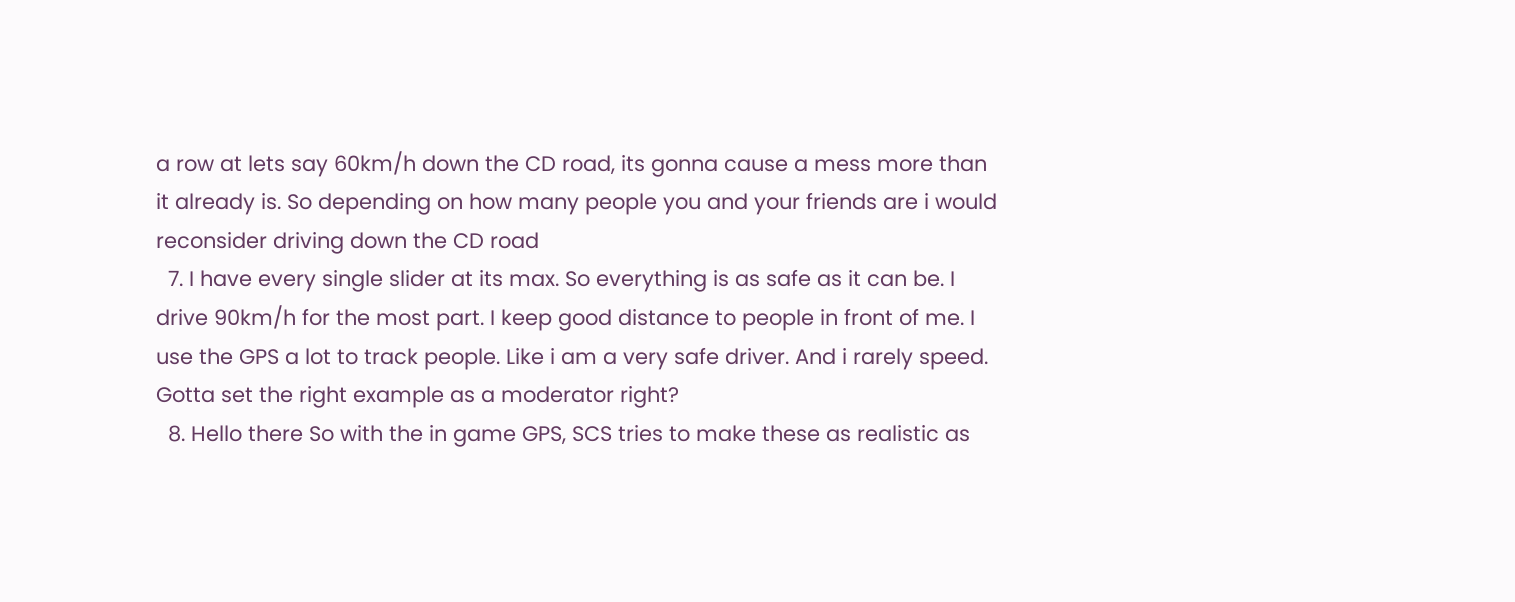a row at lets say 60km/h down the CD road, its gonna cause a mess more than it already is. So depending on how many people you and your friends are i would reconsider driving down the CD road
  7. I have every single slider at its max. So everything is as safe as it can be. I drive 90km/h for the most part. I keep good distance to people in front of me. I use the GPS a lot to track people. Like i am a very safe driver. And i rarely speed. Gotta set the right example as a moderator right?
  8. Hello there So with the in game GPS, SCS tries to make these as realistic as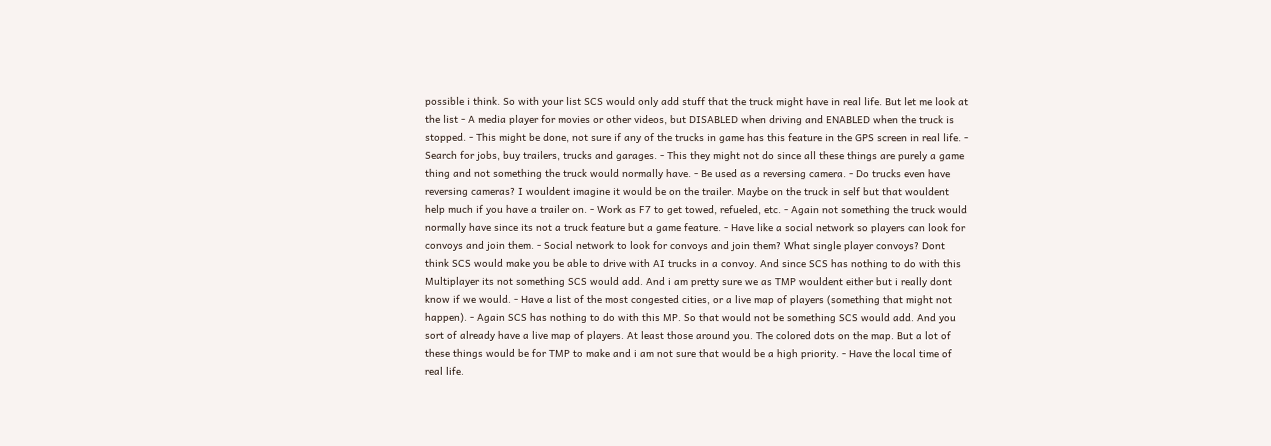possible i think. So with your list SCS would only add stuff that the truck might have in real life. But let me look at the list - A media player for movies or other videos, but DISABLED when driving and ENABLED when the truck is stopped. - This might be done, not sure if any of the trucks in game has this feature in the GPS screen in real life. - Search for jobs, buy trailers, trucks and garages. - This they might not do since all these things are purely a game thing and not something the truck would normally have. - Be used as a reversing camera. - Do trucks even have reversing cameras? I wouldent imagine it would be on the trailer. Maybe on the truck in self but that wouldent help much if you have a trailer on. - Work as F7 to get towed, refueled, etc. - Again not something the truck would normally have since its not a truck feature but a game feature. - Have like a social network so players can look for convoys and join them. - Social network to look for convoys and join them? What single player convoys? Dont think SCS would make you be able to drive with AI trucks in a convoy. And since SCS has nothing to do with this Multiplayer its not something SCS would add. And i am pretty sure we as TMP wouldent either but i really dont know if we would. - Have a list of the most congested cities, or a live map of players (something that might not happen). - Again SCS has nothing to do with this MP. So that would not be something SCS would add. And you sort of already have a live map of players. At least those around you. The colored dots on the map. But a lot of these things would be for TMP to make and i am not sure that would be a high priority. - Have the local time of real life.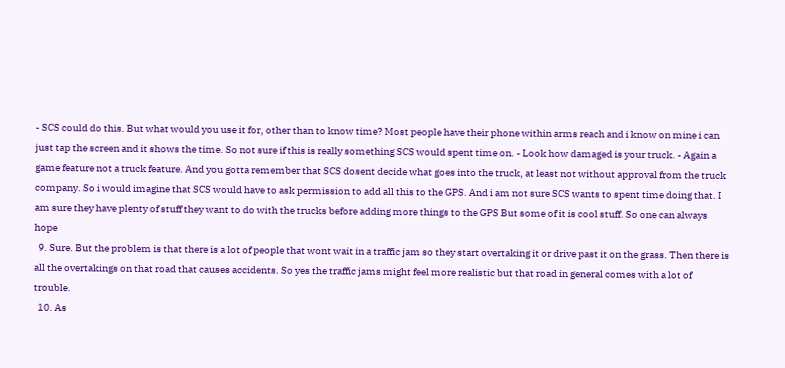- SCS could do this. But what would you use it for, other than to know time? Most people have their phone within arms reach and i know on mine i can just tap the screen and it shows the time. So not sure if this is really something SCS would spent time on. - Look how damaged is your truck. - Again a game feature not a truck feature. And you gotta remember that SCS dosent decide what goes into the truck, at least not without approval from the truck company. So i would imagine that SCS would have to ask permission to add all this to the GPS. And i am not sure SCS wants to spent time doing that. I am sure they have plenty of stuff they want to do with the trucks before adding more things to the GPS But some of it is cool stuff. So one can always hope
  9. Sure. But the problem is that there is a lot of people that wont wait in a traffic jam so they start overtaking it or drive past it on the grass. Then there is all the overtakings on that road that causes accidents. So yes the traffic jams might feel more realistic but that road in general comes with a lot of trouble.
  10. As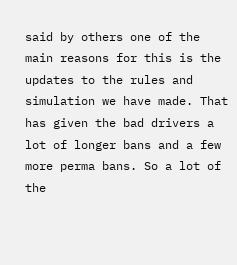said by others one of the main reasons for this is the updates to the rules and simulation we have made. That has given the bad drivers a lot of longer bans and a few more perma bans. So a lot of the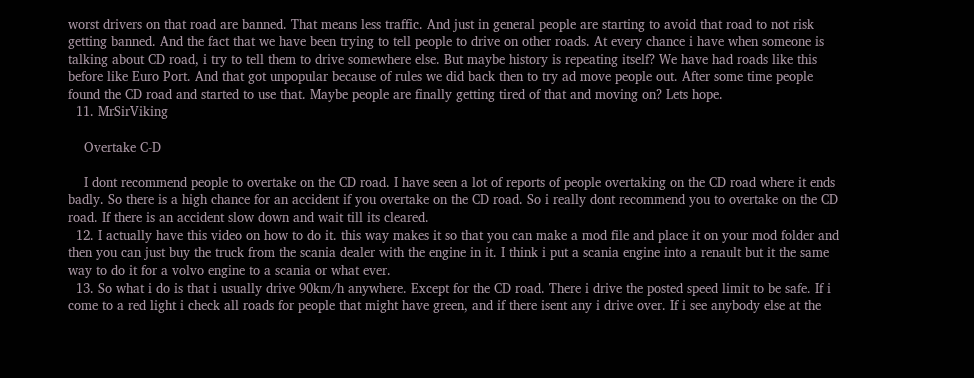worst drivers on that road are banned. That means less traffic. And just in general people are starting to avoid that road to not risk getting banned. And the fact that we have been trying to tell people to drive on other roads. At every chance i have when someone is talking about CD road, i try to tell them to drive somewhere else. But maybe history is repeating itself? We have had roads like this before like Euro Port. And that got unpopular because of rules we did back then to try ad move people out. After some time people found the CD road and started to use that. Maybe people are finally getting tired of that and moving on? Lets hope.
  11. MrSirViking

    Overtake C-D

    I dont recommend people to overtake on the CD road. I have seen a lot of reports of people overtaking on the CD road where it ends badly. So there is a high chance for an accident if you overtake on the CD road. So i really dont recommend you to overtake on the CD road. If there is an accident slow down and wait till its cleared.
  12. I actually have this video on how to do it. this way makes it so that you can make a mod file and place it on your mod folder and then you can just buy the truck from the scania dealer with the engine in it. I think i put a scania engine into a renault but it the same way to do it for a volvo engine to a scania or what ever.
  13. So what i do is that i usually drive 90km/h anywhere. Except for the CD road. There i drive the posted speed limit to be safe. If i come to a red light i check all roads for people that might have green, and if there isent any i drive over. If i see anybody else at the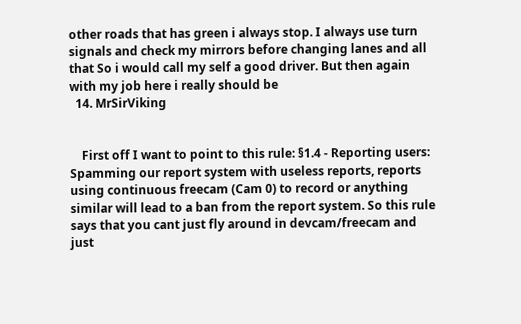other roads that has green i always stop. I always use turn signals and check my mirrors before changing lanes and all that So i would call my self a good driver. But then again with my job here i really should be
  14. MrSirViking


    First off I want to point to this rule: §1.4 - Reporting users: Spamming our report system with useless reports, reports using continuous freecam (Cam 0) to record or anything similar will lead to a ban from the report system. So this rule says that you cant just fly around in devcam/freecam and just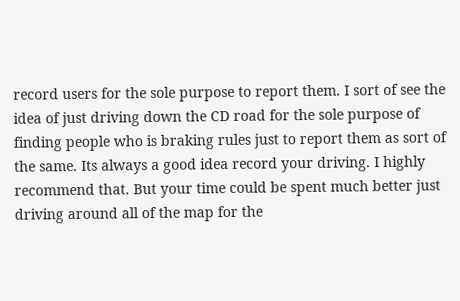record users for the sole purpose to report them. I sort of see the idea of just driving down the CD road for the sole purpose of finding people who is braking rules just to report them as sort of the same. Its always a good idea record your driving. I highly recommend that. But your time could be spent much better just driving around all of the map for the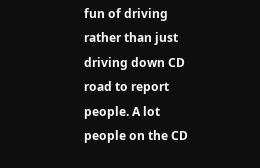fun of driving rather than just driving down CD road to report people. A lot people on the CD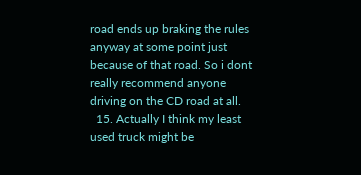road ends up braking the rules anyway at some point just because of that road. So i dont really recommend anyone driving on the CD road at all.
  15. Actually I think my least used truck might be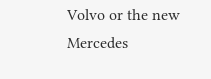Volvo or the new Mercedes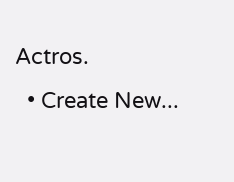Actros.
  • Create New...